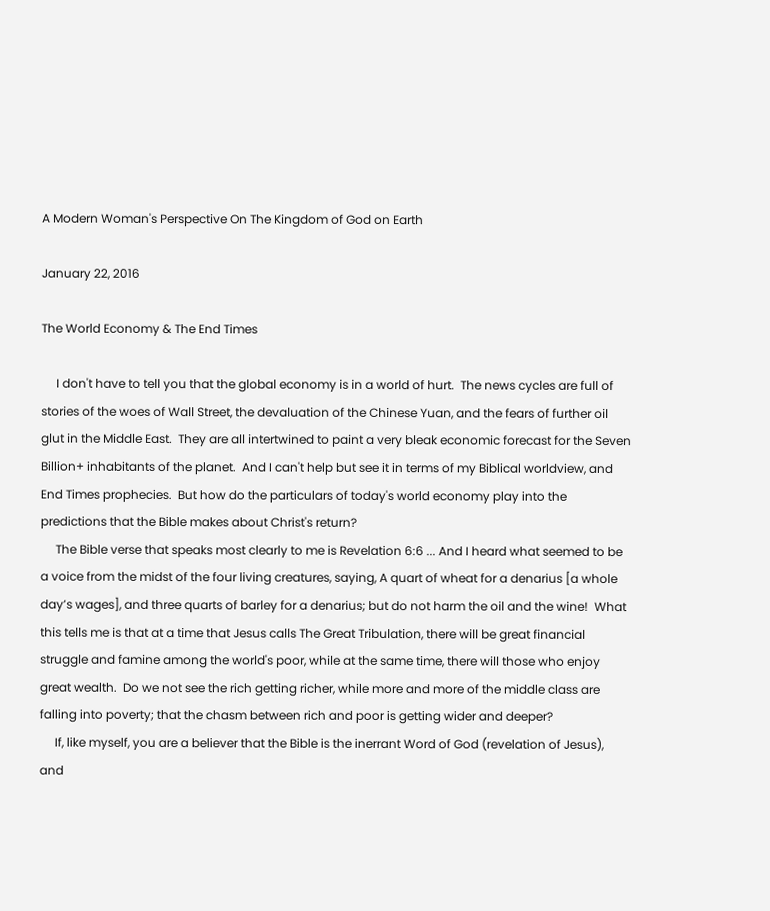A Modern Woman's Perspective On The Kingdom of God on Earth

January 22, 2016

The World Economy & The End Times

     I don't have to tell you that the global economy is in a world of hurt.  The news cycles are full of stories of the woes of Wall Street, the devaluation of the Chinese Yuan, and the fears of further oil glut in the Middle East.  They are all intertwined to paint a very bleak economic forecast for the Seven Billion+ inhabitants of the planet.  And I can't help but see it in terms of my Biblical worldview, and End Times prophecies.  But how do the particulars of today's world economy play into the predictions that the Bible makes about Christ's return?
     The Bible verse that speaks most clearly to me is Revelation 6:6 ... And I heard what seemed to be a voice from the midst of the four living creatures, saying, A quart of wheat for a denarius [a whole day’s wages], and three quarts of barley for a denarius; but do not harm the oil and the wine!  What this tells me is that at a time that Jesus calls The Great Tribulation, there will be great financial struggle and famine among the world's poor, while at the same time, there will those who enjoy great wealth.  Do we not see the rich getting richer, while more and more of the middle class are falling into poverty; that the chasm between rich and poor is getting wider and deeper?
     If, like myself, you are a believer that the Bible is the inerrant Word of God (revelation of Jesus), and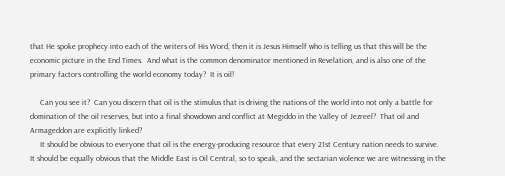that He spoke prophecy into each of the writers of His Word, then it is Jesus Himself who is telling us that this will be the economic picture in the End Times.  And what is the common denominator mentioned in Revelation, and is also one of the primary factors controlling the world economy today?  It is oil!

     Can you see it?  Can you discern that oil is the stimulus that is driving the nations of the world into not only a battle for domination of the oil reserves, but into a final showdown and conflict at Megiddo in the Valley of Jezreel?  That oil and Armageddon are explicitly linked?
     It should be obvious to everyone that oil is the energy-producing resource that every 21st Century nation needs to survive.  It should be equally obvious that the Middle East is Oil Central, so to speak, and the sectarian violence we are witnessing in the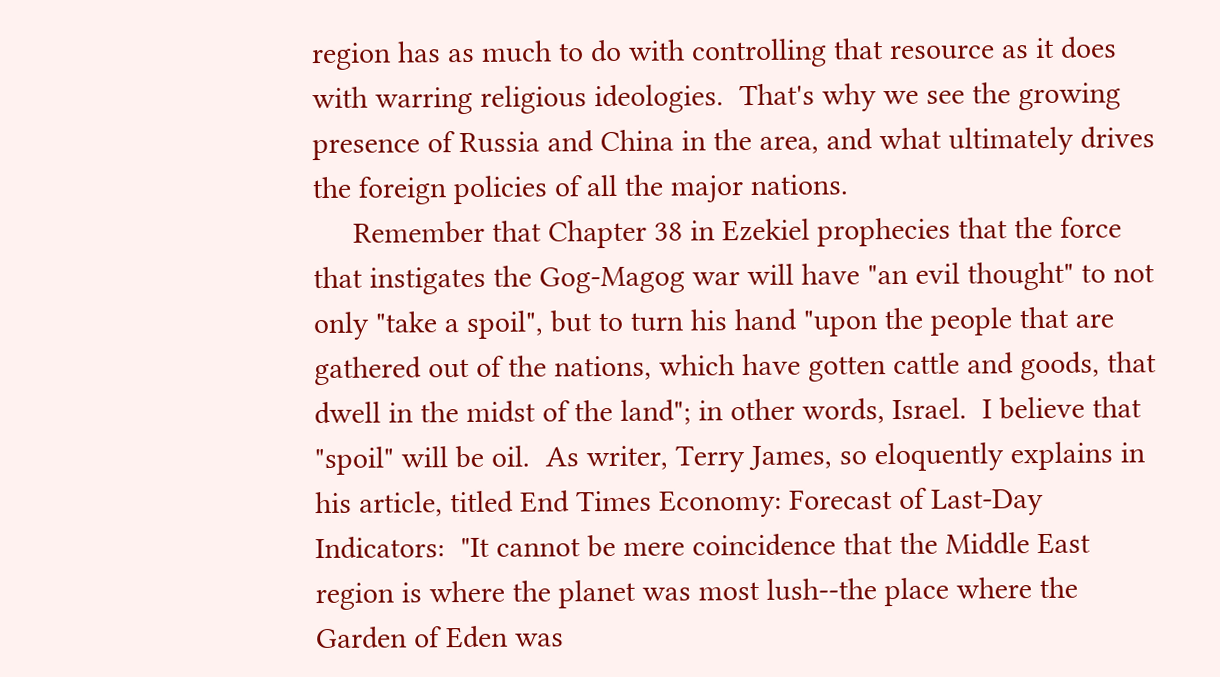region has as much to do with controlling that resource as it does with warring religious ideologies.  That's why we see the growing presence of Russia and China in the area, and what ultimately drives the foreign policies of all the major nations.
     Remember that Chapter 38 in Ezekiel prophecies that the force that instigates the Gog-Magog war will have "an evil thought" to not only "take a spoil", but to turn his hand "upon the people that are gathered out of the nations, which have gotten cattle and goods, that dwell in the midst of the land"; in other words, Israel.  I believe that "spoil" will be oil.  As writer, Terry James, so eloquently explains in his article, titled End Times Economy: Forecast of Last-Day Indicators:  "It cannot be mere coincidence that the Middle East region is where the planet was most lush--the place where the Garden of Eden was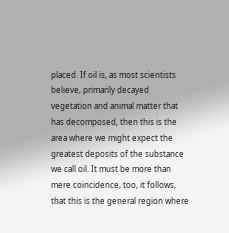placed. If oil is, as most scientists believe, primarily decayed vegetation and animal matter that has decomposed, then this is the area where we might expect the greatest deposits of the substance we call oil. It must be more than mere coincidence, too, it follows, that this is the general region where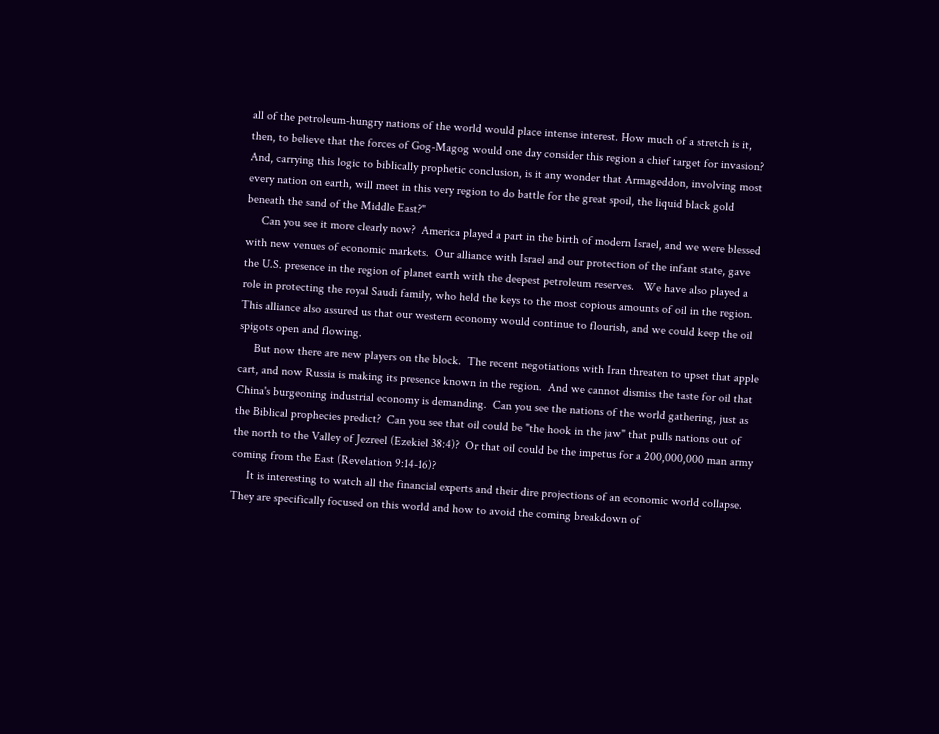all of the petroleum-hungry nations of the world would place intense interest. How much of a stretch is it, then, to believe that the forces of Gog-Magog would one day consider this region a chief target for invasion? And, carrying this logic to biblically prophetic conclusion, is it any wonder that Armageddon, involving most every nation on earth, will meet in this very region to do battle for the great spoil, the liquid black gold beneath the sand of the Middle East?"
     Can you see it more clearly now?  America played a part in the birth of modern Israel, and we were blessed with new venues of economic markets.  Our alliance with Israel and our protection of the infant state, gave the U.S. presence in the region of planet earth with the deepest petroleum reserves.   We have also played a role in protecting the royal Saudi family, who held the keys to the most copious amounts of oil in the region.  This alliance also assured us that our western economy would continue to flourish, and we could keep the oil spigots open and flowing.
     But now there are new players on the block.  The recent negotiations with Iran threaten to upset that apple cart, and now Russia is making its presence known in the region.  And we cannot dismiss the taste for oil that China's burgeoning industrial economy is demanding.  Can you see the nations of the world gathering, just as the Biblical prophecies predict?  Can you see that oil could be "the hook in the jaw" that pulls nations out of the north to the Valley of Jezreel (Ezekiel 38:4)?  Or that oil could be the impetus for a 200,000,000 man army coming from the East (Revelation 9:14-16)?
     It is interesting to watch all the financial experts and their dire projections of an economic world collapse.  They are specifically focused on this world and how to avoid the coming breakdown of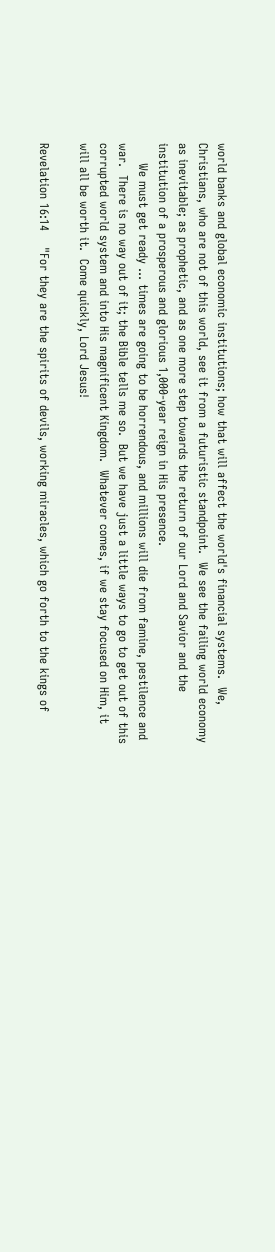world banks and global economic institutions; how that will affect the world's financial systems.  We, Christians, who are not of this world, see it from a futuristic standpoint.  We see the failing world economy as inevitable; as prophetic, and as one more step towards the return of our Lord and Savior and the institution of a prosperous and glorious 1,000-year reign in His presence.
     We must get ready ... times are going to be horrendous, and millions will die from famine, pestilence and war.  There is no way out of it; the Bible tells me so.  But we have just a little ways to go to get out of this corrupted world system and into His magnificent Kingdom.  Whatever comes, if we stay focused on Him, it will all be worth it.  Come quickly, Lord Jesus!

Revelation 16:14    "For they are the spirits of devils, working miracles, which go forth to the kings of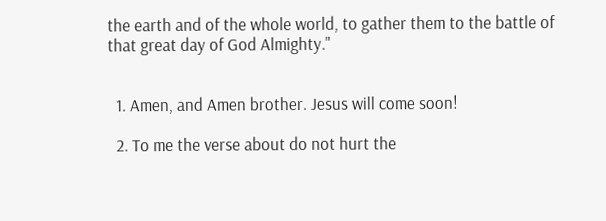the earth and of the whole world, to gather them to the battle of that great day of God Almighty."


  1. Amen, and Amen brother. Jesus will come soon!

  2. To me the verse about do not hurt the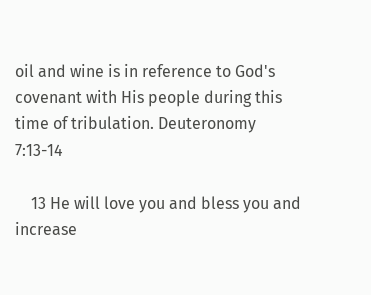oil and wine is in reference to God's covenant with His people during this time of tribulation. Deuteronomy 7:13-14

    13 He will love you and bless you and increase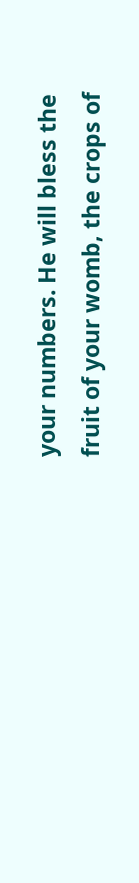your numbers. He will bless the fruit of your womb, the crops of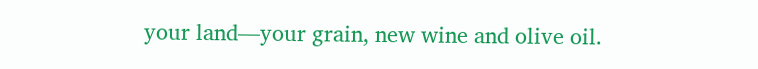your land—your grain, new wine and olive oil.